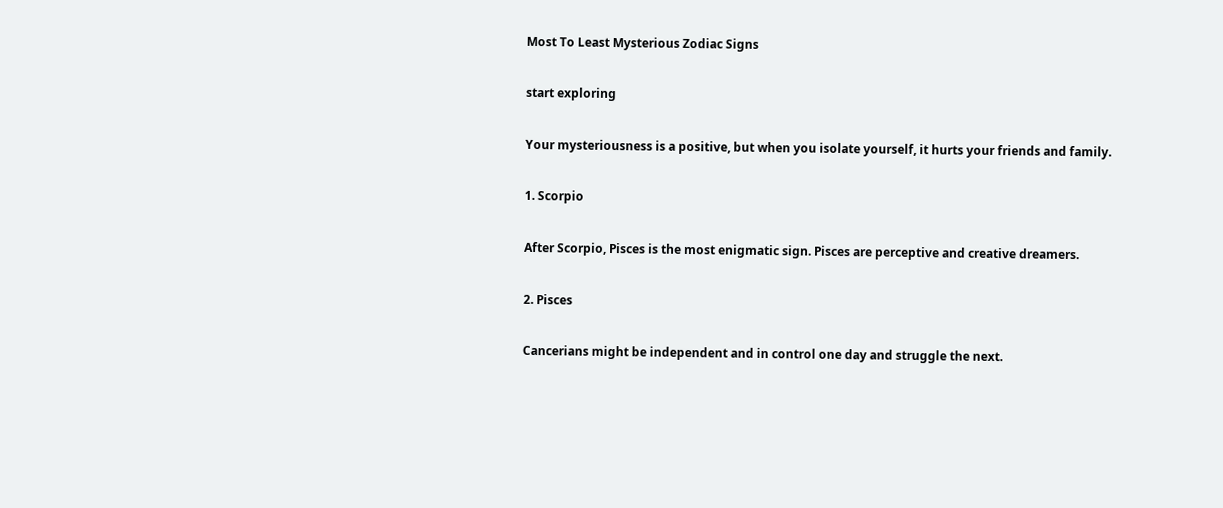Most To Least Mysterious Zodiac Signs

start exploring

Your mysteriousness is a positive, but when you isolate yourself, it hurts your friends and family.

1. Scorpio

After Scorpio, Pisces is the most enigmatic sign. Pisces are perceptive and creative dreamers.

2. Pisces

Cancerians might be independent and in control one day and struggle the next.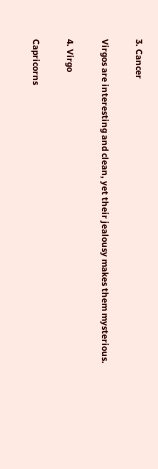3. Cancer

Virgos are interesting and clean, yet their jealousy makes them mysterious.

4. Virgo

Capricorns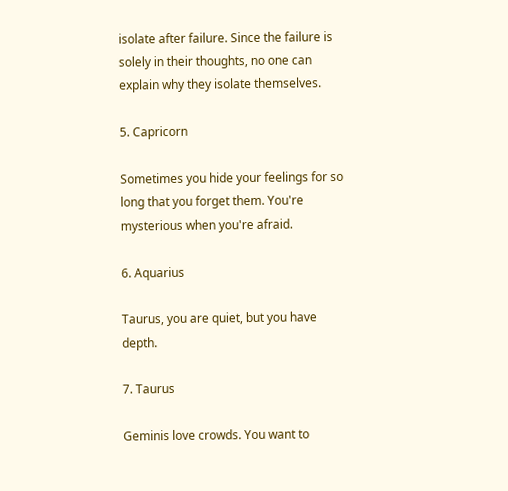isolate after failure. Since the failure is solely in their thoughts, no one can explain why they isolate themselves.

5. Capricorn

Sometimes you hide your feelings for so long that you forget them. You're mysterious when you're afraid.

6. Aquarius

Taurus, you are quiet, but you have depth.

7. Taurus

Geminis love crowds. You want to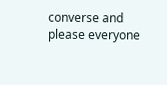converse and please everyone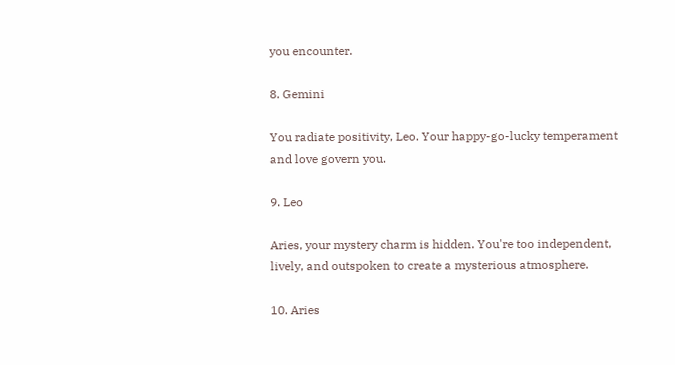you encounter.

8. Gemini

You radiate positivity, Leo. Your happy-go-lucky temperament and love govern you.

9. Leo

Aries, your mystery charm is hidden. You're too independent, lively, and outspoken to create a mysterious atmosphere.

10. Aries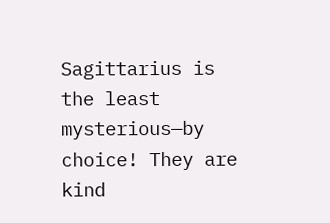Sagittarius is the least mysterious—by choice! They are kind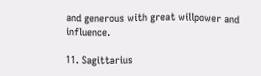and generous with great willpower and influence.

11. Sagittarius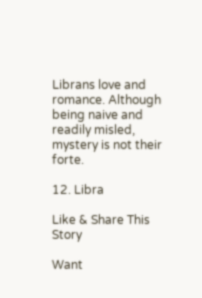Librans love and romance. Although being naive and readily misled, mystery is not their forte.

12. Libra

Like & Share This Story

Want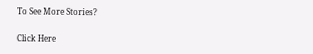To See More Stories?

Click Here